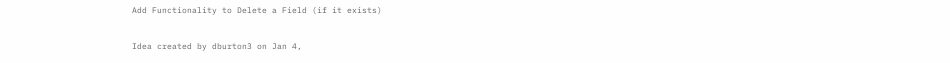Add Functionality to Delete a Field (if it exists)

Idea created by dburton3 on Jan 4,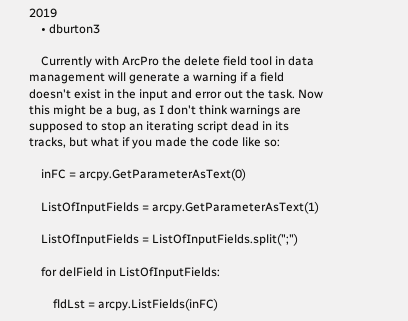2019
    • dburton3

    Currently with ArcPro the delete field tool in data management will generate a warning if a field doesn't exist in the input and error out the task. Now this might be a bug, as I don't think warnings are supposed to stop an iterating script dead in its tracks, but what if you made the code like so:

    inFC = arcpy.GetParameterAsText(0)

    ListOfInputFields = arcpy.GetParameterAsText(1)

    ListOfInputFields = ListOfInputFields.split(";")

    for delField in ListOfInputFields:

        fldLst = arcpy.ListFields(inFC)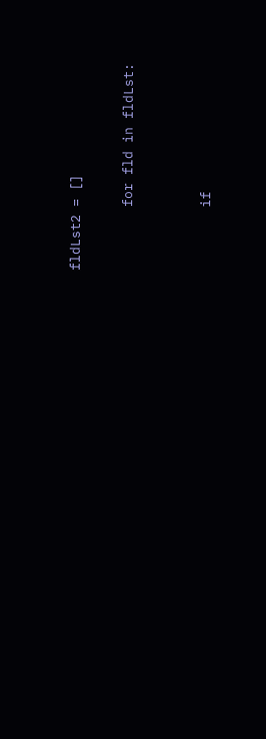fldLst2 = []

        for fld in fldLst:


        if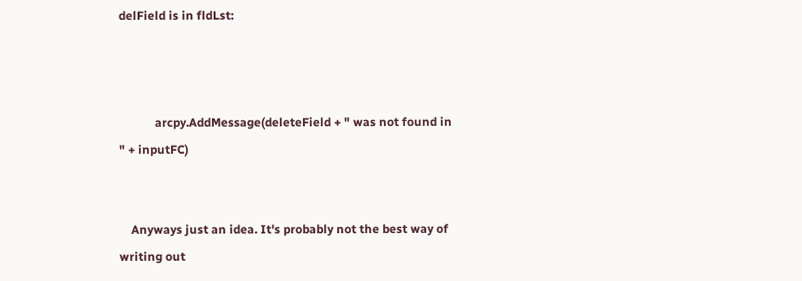delField is in fldLst:



            arcpy.AddMessage(deleteField + " was not found in " + inputFC)


    Anyways just an idea. It's probably not the best way of writing out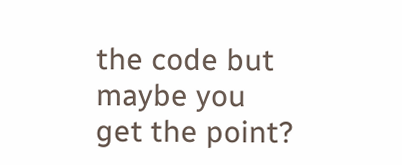the code but maybe you get the point?